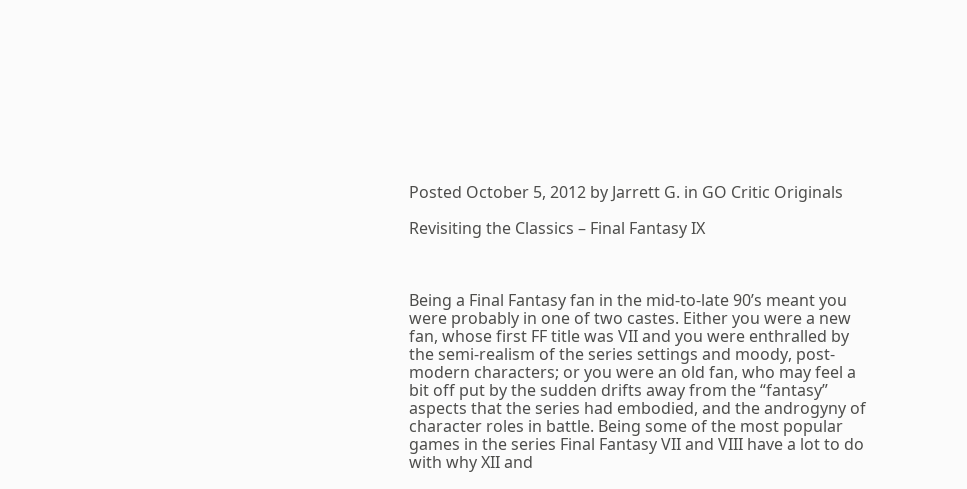Posted October 5, 2012 by Jarrett G. in GO Critic Originals

Revisiting the Classics – Final Fantasy IX



Being a Final Fantasy fan in the mid-to-late 90’s meant you were probably in one of two castes. Either you were a new fan, whose first FF title was VII and you were enthralled by the semi-realism of the series settings and moody, post-modern characters; or you were an old fan, who may feel a bit off put by the sudden drifts away from the “fantasy” aspects that the series had embodied, and the androgyny of character roles in battle. Being some of the most popular games in the series Final Fantasy VII and VIII have a lot to do with why XII and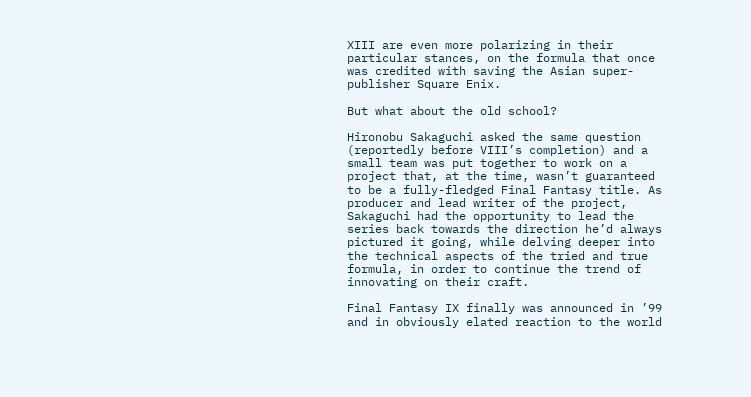XIII are even more polarizing in their particular stances, on the formula that once was credited with saving the Asian super-publisher Square Enix.

But what about the old school?

Hironobu Sakaguchi asked the same question (reportedly before VIII’s completion) and a small team was put together to work on a project that, at the time, wasn’t guaranteed to be a fully-fledged Final Fantasy title. As producer and lead writer of the project, Sakaguchi had the opportunity to lead the series back towards the direction he’d always pictured it going, while delving deeper into the technical aspects of the tried and true formula, in order to continue the trend of innovating on their craft.

Final Fantasy IX finally was announced in ’99 and in obviously elated reaction to the world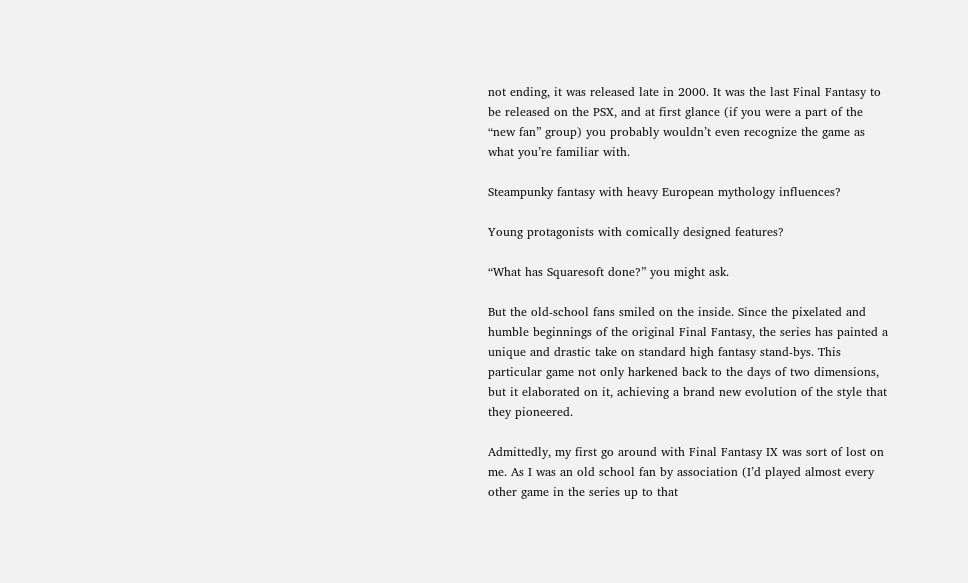not ending, it was released late in 2000. It was the last Final Fantasy to be released on the PSX, and at first glance (if you were a part of the “new fan” group) you probably wouldn’t even recognize the game as what you’re familiar with.

Steampunky fantasy with heavy European mythology influences?

Young protagonists with comically designed features?

“What has Squaresoft done?” you might ask.

But the old-school fans smiled on the inside. Since the pixelated and humble beginnings of the original Final Fantasy, the series has painted a unique and drastic take on standard high fantasy stand-bys. This particular game not only harkened back to the days of two dimensions, but it elaborated on it, achieving a brand new evolution of the style that they pioneered.

Admittedly, my first go around with Final Fantasy IX was sort of lost on me. As I was an old school fan by association (I’d played almost every other game in the series up to that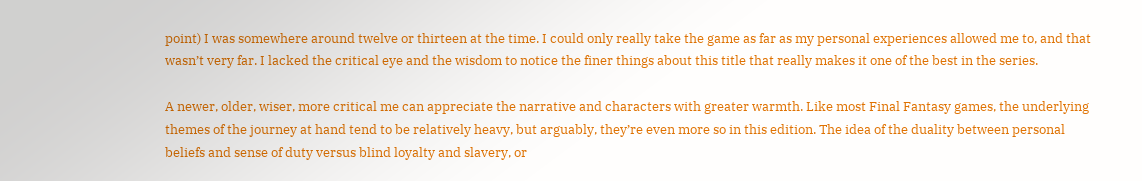point) I was somewhere around twelve or thirteen at the time. I could only really take the game as far as my personal experiences allowed me to, and that wasn’t very far. I lacked the critical eye and the wisdom to notice the finer things about this title that really makes it one of the best in the series.

A newer, older, wiser, more critical me can appreciate the narrative and characters with greater warmth. Like most Final Fantasy games, the underlying themes of the journey at hand tend to be relatively heavy, but arguably, they’re even more so in this edition. The idea of the duality between personal beliefs and sense of duty versus blind loyalty and slavery, or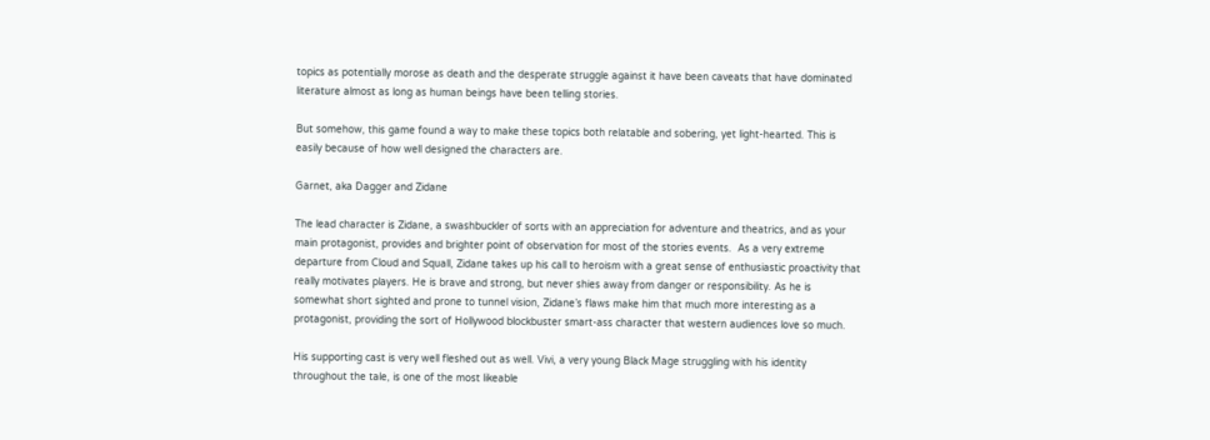topics as potentially morose as death and the desperate struggle against it have been caveats that have dominated literature almost as long as human beings have been telling stories.

But somehow, this game found a way to make these topics both relatable and sobering, yet light-hearted. This is easily because of how well designed the characters are.

Garnet, aka Dagger and Zidane

The lead character is Zidane, a swashbuckler of sorts with an appreciation for adventure and theatrics, and as your main protagonist, provides and brighter point of observation for most of the stories events.  As a very extreme departure from Cloud and Squall, Zidane takes up his call to heroism with a great sense of enthusiastic proactivity that really motivates players. He is brave and strong, but never shies away from danger or responsibility. As he is somewhat short sighted and prone to tunnel vision, Zidane’s flaws make him that much more interesting as a protagonist, providing the sort of Hollywood blockbuster smart-ass character that western audiences love so much.

His supporting cast is very well fleshed out as well. Vivi, a very young Black Mage struggling with his identity throughout the tale, is one of the most likeable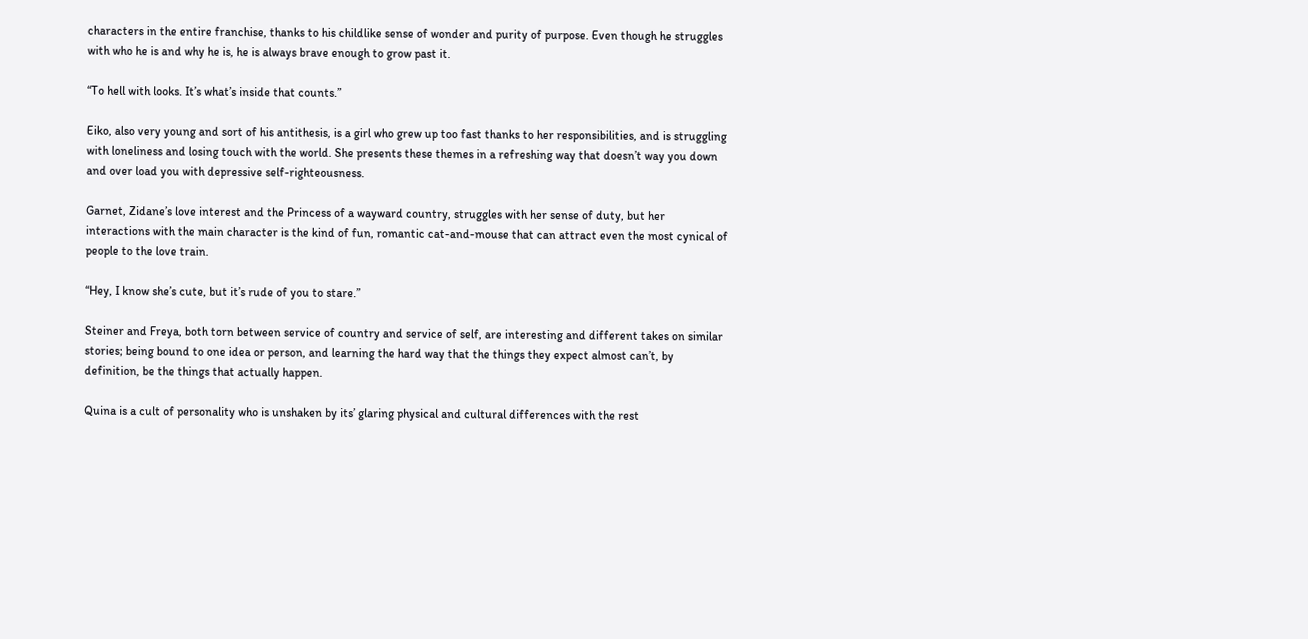characters in the entire franchise, thanks to his childlike sense of wonder and purity of purpose. Even though he struggles with who he is and why he is, he is always brave enough to grow past it.

“To hell with looks. It’s what’s inside that counts.”

Eiko, also very young and sort of his antithesis, is a girl who grew up too fast thanks to her responsibilities, and is struggling with loneliness and losing touch with the world. She presents these themes in a refreshing way that doesn’t way you down and over load you with depressive self-righteousness.

Garnet, Zidane’s love interest and the Princess of a wayward country, struggles with her sense of duty, but her interactions with the main character is the kind of fun, romantic cat-and-mouse that can attract even the most cynical of people to the love train.

“Hey, I know she’s cute, but it’s rude of you to stare.”

Steiner and Freya, both torn between service of country and service of self, are interesting and different takes on similar stories; being bound to one idea or person, and learning the hard way that the things they expect almost can’t, by definition, be the things that actually happen.

Quina is a cult of personality who is unshaken by its’ glaring physical and cultural differences with the rest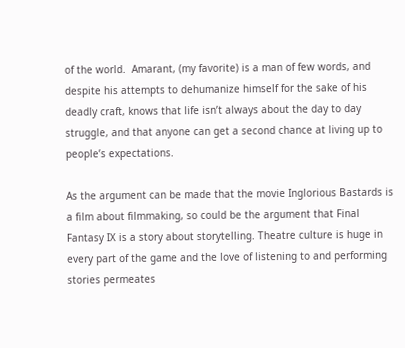of the world.  Amarant, (my favorite) is a man of few words, and despite his attempts to dehumanize himself for the sake of his deadly craft, knows that life isn’t always about the day to day struggle, and that anyone can get a second chance at living up to people’s expectations.

As the argument can be made that the movie Inglorious Bastards is a film about filmmaking, so could be the argument that Final Fantasy IX is a story about storytelling. Theatre culture is huge in every part of the game and the love of listening to and performing stories permeates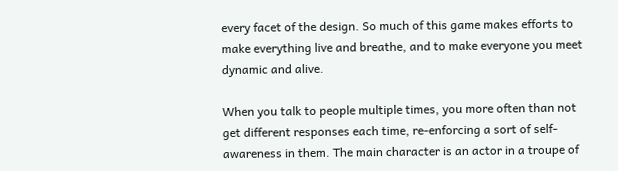every facet of the design. So much of this game makes efforts to make everything live and breathe, and to make everyone you meet dynamic and alive.

When you talk to people multiple times, you more often than not get different responses each time, re-enforcing a sort of self-awareness in them. The main character is an actor in a troupe of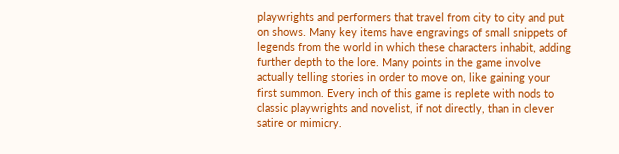playwrights and performers that travel from city to city and put on shows. Many key items have engravings of small snippets of legends from the world in which these characters inhabit, adding further depth to the lore. Many points in the game involve actually telling stories in order to move on, like gaining your first summon. Every inch of this game is replete with nods to classic playwrights and novelist, if not directly, than in clever satire or mimicry.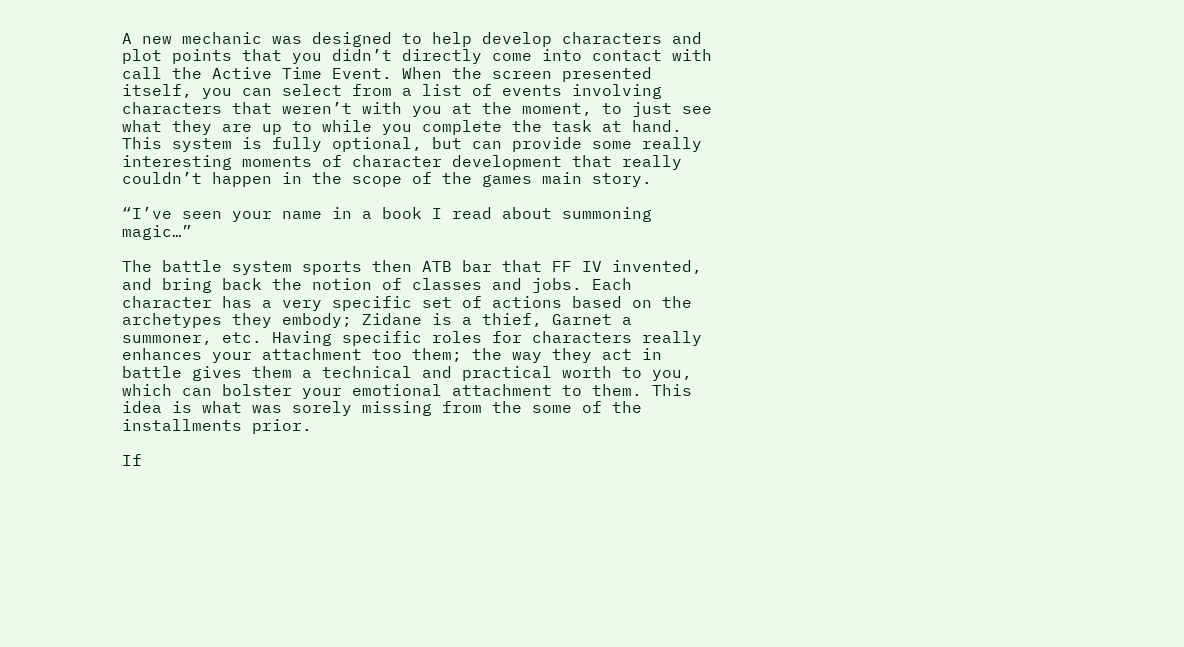A new mechanic was designed to help develop characters and plot points that you didn’t directly come into contact with call the Active Time Event. When the screen presented itself, you can select from a list of events involving characters that weren’t with you at the moment, to just see what they are up to while you complete the task at hand. This system is fully optional, but can provide some really interesting moments of character development that really couldn’t happen in the scope of the games main story.

“I’ve seen your name in a book I read about summoning magic…”

The battle system sports then ATB bar that FF IV invented, and bring back the notion of classes and jobs. Each character has a very specific set of actions based on the archetypes they embody; Zidane is a thief, Garnet a summoner, etc. Having specific roles for characters really enhances your attachment too them; the way they act in battle gives them a technical and practical worth to you, which can bolster your emotional attachment to them. This idea is what was sorely missing from the some of the installments prior.

If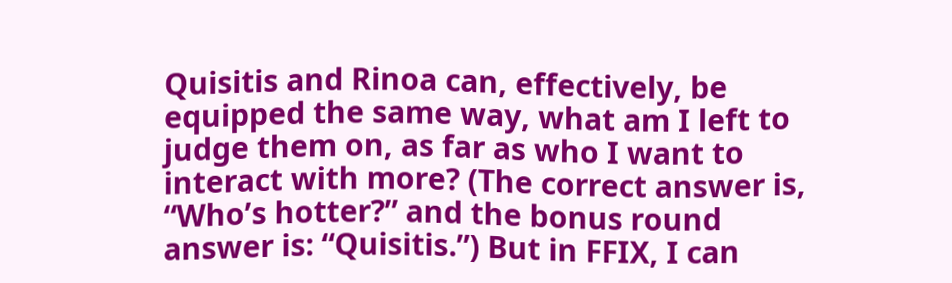Quisitis and Rinoa can, effectively, be equipped the same way, what am I left to judge them on, as far as who I want to interact with more? (The correct answer is, “Who’s hotter?” and the bonus round answer is: “Quisitis.”) But in FFIX, I can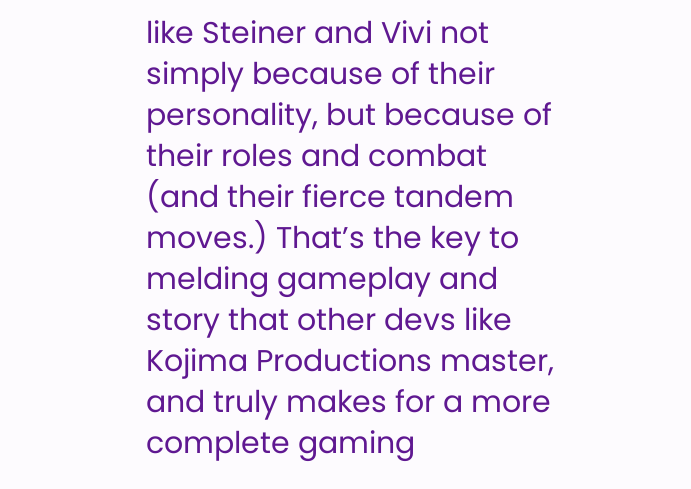like Steiner and Vivi not simply because of their personality, but because of their roles and combat (and their fierce tandem moves.) That’s the key to melding gameplay and story that other devs like Kojima Productions master, and truly makes for a more complete gaming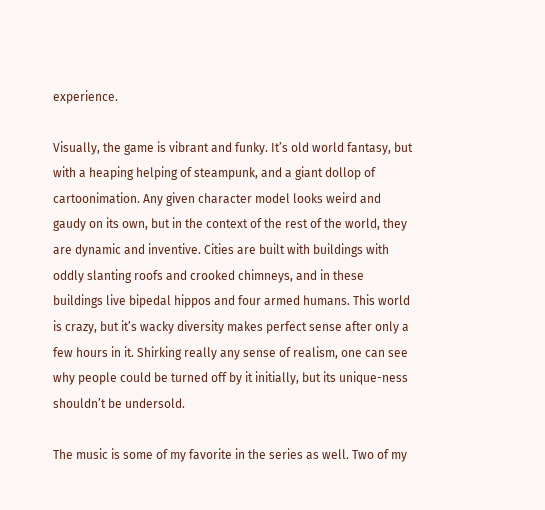experience.

Visually, the game is vibrant and funky. It’s old world fantasy, but with a heaping helping of steampunk, and a giant dollop of cartoonimation. Any given character model looks weird and gaudy on its own, but in the context of the rest of the world, they are dynamic and inventive. Cities are built with buildings with oddly slanting roofs and crooked chimneys, and in these buildings live bipedal hippos and four armed humans. This world is crazy, but it’s wacky diversity makes perfect sense after only a few hours in it. Shirking really any sense of realism, one can see why people could be turned off by it initially, but its unique-ness shouldn’t be undersold.

The music is some of my favorite in the series as well. Two of my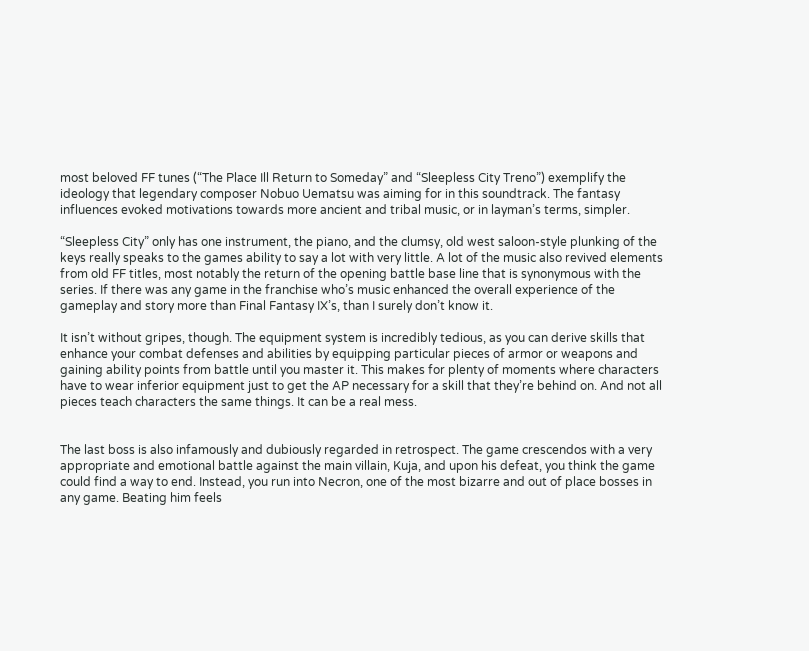most beloved FF tunes (“The Place Ill Return to Someday” and “Sleepless City Treno”) exemplify the ideology that legendary composer Nobuo Uematsu was aiming for in this soundtrack. The fantasy influences evoked motivations towards more ancient and tribal music, or in layman’s terms, simpler.

“Sleepless City” only has one instrument, the piano, and the clumsy, old west saloon-style plunking of the keys really speaks to the games ability to say a lot with very little. A lot of the music also revived elements from old FF titles, most notably the return of the opening battle base line that is synonymous with the series. If there was any game in the franchise who’s music enhanced the overall experience of the gameplay and story more than Final Fantasy IX’s, than I surely don’t know it.

It isn’t without gripes, though. The equipment system is incredibly tedious, as you can derive skills that enhance your combat defenses and abilities by equipping particular pieces of armor or weapons and gaining ability points from battle until you master it. This makes for plenty of moments where characters have to wear inferior equipment just to get the AP necessary for a skill that they’re behind on. And not all pieces teach characters the same things. It can be a real mess.


The last boss is also infamously and dubiously regarded in retrospect. The game crescendos with a very appropriate and emotional battle against the main villain, Kuja, and upon his defeat, you think the game could find a way to end. Instead, you run into Necron, one of the most bizarre and out of place bosses in any game. Beating him feels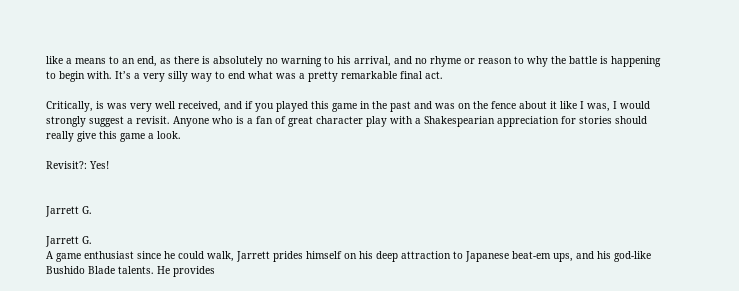like a means to an end, as there is absolutely no warning to his arrival, and no rhyme or reason to why the battle is happening to begin with. It’s a very silly way to end what was a pretty remarkable final act.

Critically, is was very well received, and if you played this game in the past and was on the fence about it like I was, I would strongly suggest a revisit. Anyone who is a fan of great character play with a Shakespearian appreciation for stories should really give this game a look.

Revisit?: Yes!


Jarrett G.

Jarrett G.
A game enthusiast since he could walk, Jarrett prides himself on his deep attraction to Japanese beat-em ups, and his god-like Bushido Blade talents. He provides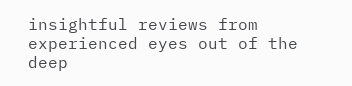insightful reviews from experienced eyes out of the deep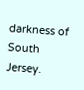darkness of South Jersey.